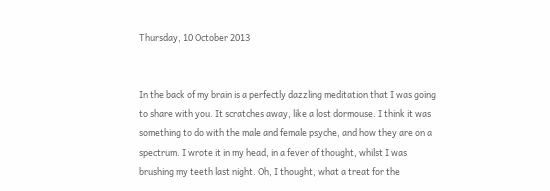Thursday, 10 October 2013


In the back of my brain is a perfectly dazzling meditation that I was going to share with you. It scratches away, like a lost dormouse. I think it was something to do with the male and female psyche, and how they are on a spectrum. I wrote it in my head, in a fever of thought, whilst I was brushing my teeth last night. Oh, I thought, what a treat for the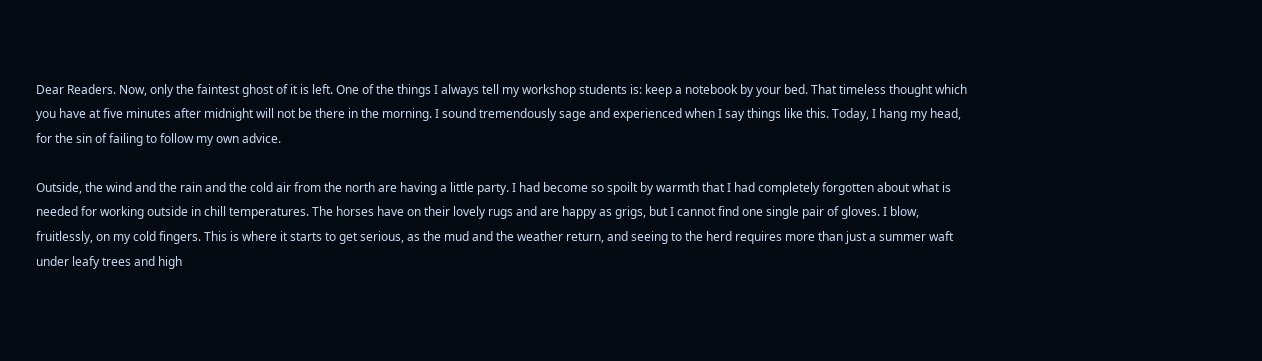Dear Readers. Now, only the faintest ghost of it is left. One of the things I always tell my workshop students is: keep a notebook by your bed. That timeless thought which you have at five minutes after midnight will not be there in the morning. I sound tremendously sage and experienced when I say things like this. Today, I hang my head, for the sin of failing to follow my own advice.

Outside, the wind and the rain and the cold air from the north are having a little party. I had become so spoilt by warmth that I had completely forgotten about what is needed for working outside in chill temperatures. The horses have on their lovely rugs and are happy as grigs, but I cannot find one single pair of gloves. I blow, fruitlessly, on my cold fingers. This is where it starts to get serious, as the mud and the weather return, and seeing to the herd requires more than just a summer waft under leafy trees and high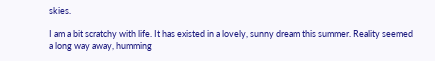skies.

I am a bit scratchy with life. It has existed in a lovely, sunny dream this summer. Reality seemed a long way away, humming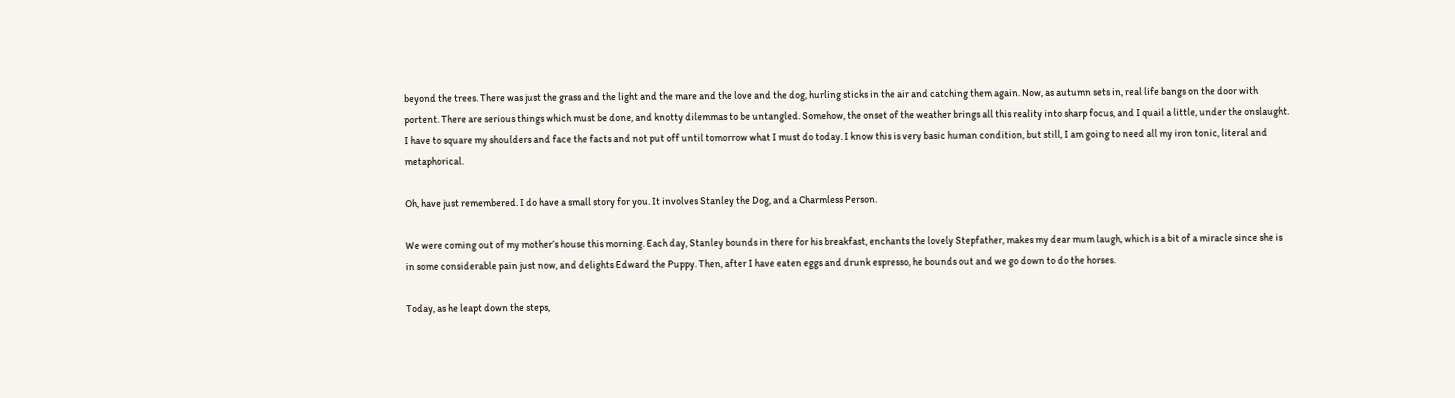beyond the trees. There was just the grass and the light and the mare and the love and the dog, hurling sticks in the air and catching them again. Now, as autumn sets in, real life bangs on the door with portent. There are serious things which must be done, and knotty dilemmas to be untangled. Somehow, the onset of the weather brings all this reality into sharp focus, and I quail a little, under the onslaught. I have to square my shoulders and face the facts and not put off until tomorrow what I must do today. I know this is very basic human condition, but still, I am going to need all my iron tonic, literal and metaphorical.

Oh, have just remembered. I do have a small story for you. It involves Stanley the Dog, and a Charmless Person.

We were coming out of my mother’s house this morning. Each day, Stanley bounds in there for his breakfast, enchants the lovely Stepfather, makes my dear mum laugh, which is a bit of a miracle since she is in some considerable pain just now, and delights Edward the Puppy. Then, after I have eaten eggs and drunk espresso, he bounds out and we go down to do the horses.

Today, as he leapt down the steps,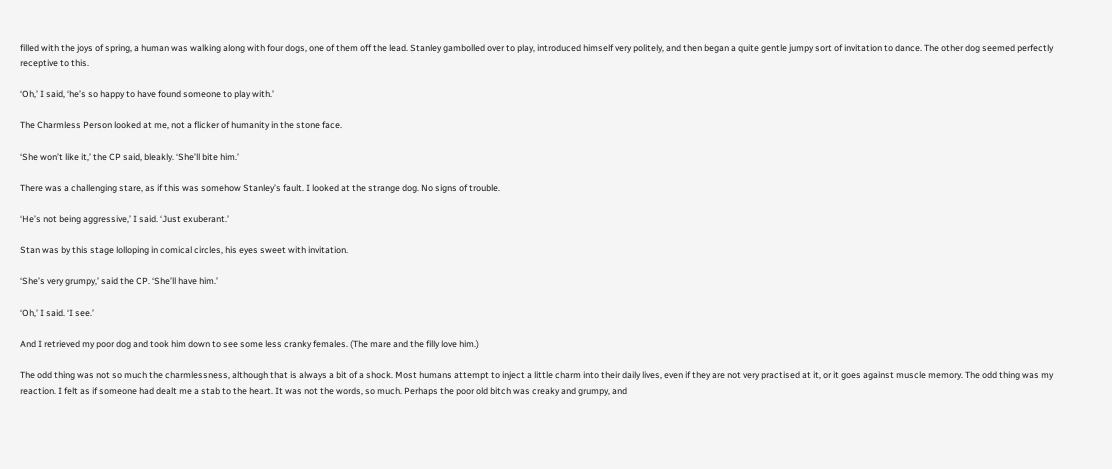filled with the joys of spring, a human was walking along with four dogs, one of them off the lead. Stanley gambolled over to play, introduced himself very politely, and then began a quite gentle jumpy sort of invitation to dance. The other dog seemed perfectly receptive to this.

‘Oh,’ I said, ‘he’s so happy to have found someone to play with.’

The Charmless Person looked at me, not a flicker of humanity in the stone face.

‘She won’t like it,’ the CP said, bleakly. ‘She’ll bite him.’

There was a challenging stare, as if this was somehow Stanley’s fault. I looked at the strange dog. No signs of trouble.

‘He’s not being aggressive,’ I said. ‘Just exuberant.’

Stan was by this stage lolloping in comical circles, his eyes sweet with invitation.

‘She’s very grumpy,’ said the CP. ‘She’ll have him.’

‘Oh,’ I said. ‘I see.’

And I retrieved my poor dog and took him down to see some less cranky females. (The mare and the filly love him.)

The odd thing was not so much the charmlessness, although that is always a bit of a shock. Most humans attempt to inject a little charm into their daily lives, even if they are not very practised at it, or it goes against muscle memory. The odd thing was my reaction. I felt as if someone had dealt me a stab to the heart. It was not the words, so much. Perhaps the poor old bitch was creaky and grumpy, and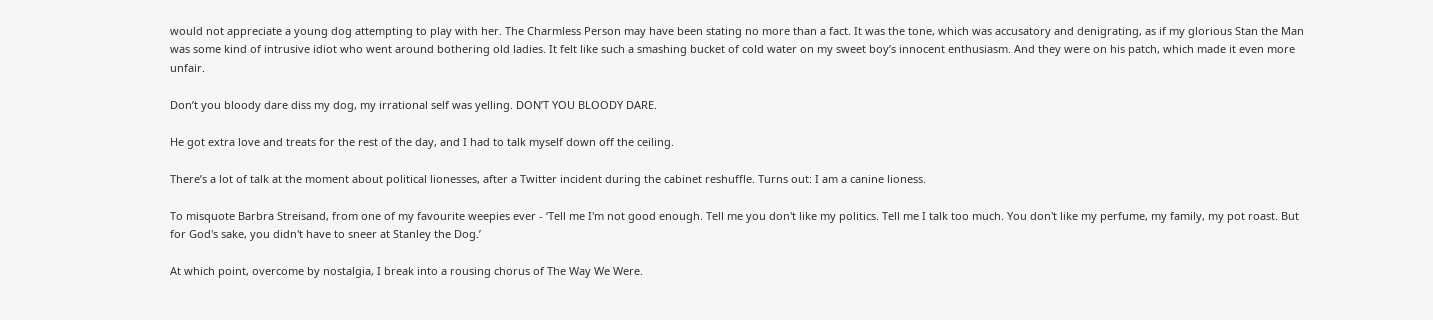would not appreciate a young dog attempting to play with her. The Charmless Person may have been stating no more than a fact. It was the tone, which was accusatory and denigrating, as if my glorious Stan the Man was some kind of intrusive idiot who went around bothering old ladies. It felt like such a smashing bucket of cold water on my sweet boy’s innocent enthusiasm. And they were on his patch, which made it even more unfair.

Don’t you bloody dare diss my dog, my irrational self was yelling. DON’T YOU BLOODY DARE.

He got extra love and treats for the rest of the day, and I had to talk myself down off the ceiling.

There’s a lot of talk at the moment about political lionesses, after a Twitter incident during the cabinet reshuffle. Turns out: I am a canine lioness.

To misquote Barbra Streisand, from one of my favourite weepies ever - ‘Tell me I'm not good enough. Tell me you don't like my politics. Tell me I talk too much. You don't like my perfume, my family, my pot roast. But for God's sake, you didn't have to sneer at Stanley the Dog.’

At which point, overcome by nostalgia, I break into a rousing chorus of The Way We Were.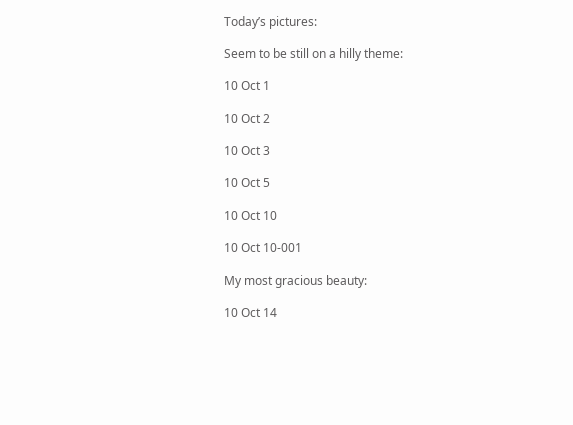Today’s pictures:

Seem to be still on a hilly theme:

10 Oct 1

10 Oct 2

10 Oct 3

10 Oct 5

10 Oct 10

10 Oct 10-001

My most gracious beauty:

10 Oct 14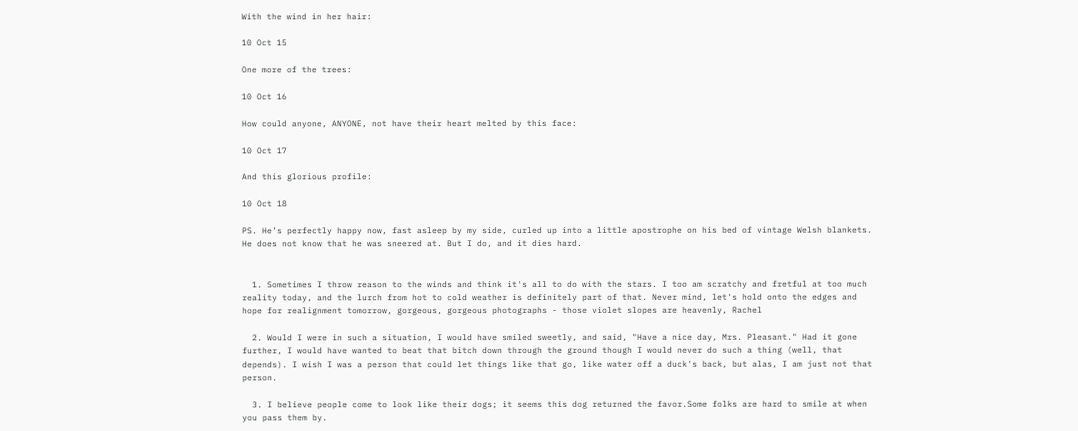With the wind in her hair:

10 Oct 15

One more of the trees:

10 Oct 16

How could anyone, ANYONE, not have their heart melted by this face:

10 Oct 17

And this glorious profile:

10 Oct 18

PS. He’s perfectly happy now, fast asleep by my side, curled up into a little apostrophe on his bed of vintage Welsh blankets. He does not know that he was sneered at. But I do, and it dies hard.


  1. Sometimes I throw reason to the winds and think it's all to do with the stars. I too am scratchy and fretful at too much reality today, and the lurch from hot to cold weather is definitely part of that. Never mind, let's hold onto the edges and hope for realignment tomorrow, gorgeous, gorgeous photographs - those violet slopes are heavenly, Rachel

  2. Would I were in such a situation, I would have smiled sweetly, and said, "Have a nice day, Mrs. Pleasant." Had it gone further, I would have wanted to beat that bitch down through the ground though I would never do such a thing (well, that depends). I wish I was a person that could let things like that go, like water off a duck's back, but alas, I am just not that person.

  3. I believe people come to look like their dogs; it seems this dog returned the favor.Some folks are hard to smile at when you pass them by.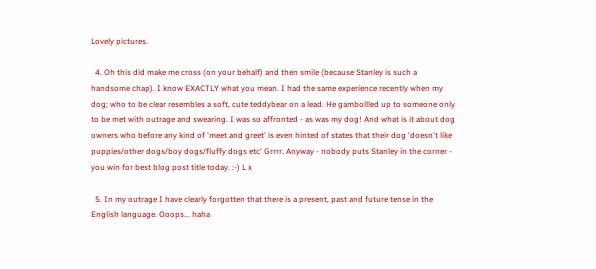Lovely pictures.

  4. Oh this did make me cross (on your behalf) and then smile (because Stanley is such a handsome chap). I know EXACTLY what you mean. I had the same experience recently when my dog; who to be clear resembles a soft, cute teddybear on a lead. He gambollled up to someone only to be met with outrage and swearing. I was so affronted - as was my dog! And what is it about dog owners who before any kind of 'meet and greet' is even hinted of states that their dog 'doesn't like puppies/other dogs/boy dogs/fluffy dogs etc' Grrrr. Anyway - nobody puts Stanley in the corner - you win for best blog post title today. :-) L x

  5. In my outrage I have clearly forgotten that there is a present, past and future tense in the English language. Ooops... haha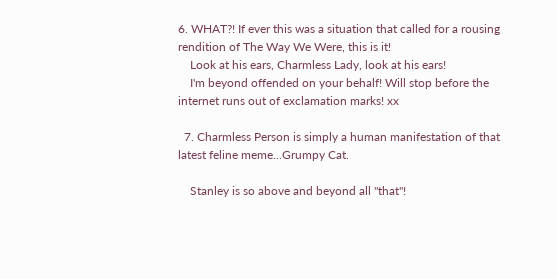6. WHAT?! If ever this was a situation that called for a rousing rendition of The Way We Were, this is it!
    Look at his ears, Charmless Lady, look at his ears!
    I'm beyond offended on your behalf! Will stop before the internet runs out of exclamation marks! xx

  7. Charmless Person is simply a human manifestation of that latest feline meme...Grumpy Cat.

    Stanley is so above and beyond all "that"!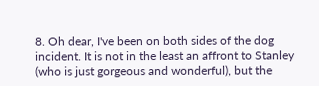8. Oh dear, I've been on both sides of the dog incident. It is not in the least an affront to Stanley (who is just gorgeous and wonderful), but the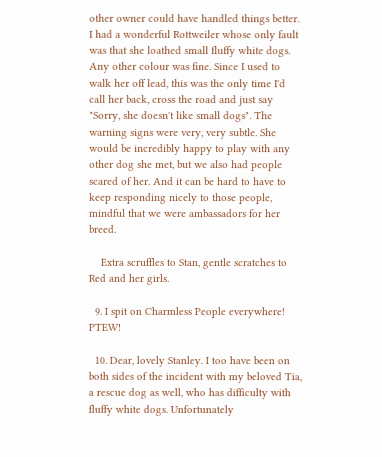other owner could have handled things better. I had a wonderful Rottweiler whose only fault was that she loathed small fluffy white dogs. Any other colour was fine. Since I used to walk her off lead, this was the only time I'd call her back, cross the road and just say "Sorry, she doesn't like small dogs". The warning signs were very, very subtle. She would be incredibly happy to play with any other dog she met, but we also had people scared of her. And it can be hard to have to keep responding nicely to those people, mindful that we were ambassadors for her breed.

    Extra scruffles to Stan, gentle scratches to Red and her girls.

  9. I spit on Charmless People everywhere! PTEW!

  10. Dear, lovely Stanley. I too have been on both sides of the incident with my beloved Tia, a rescue dog as well, who has difficulty with fluffy white dogs. Unfortunately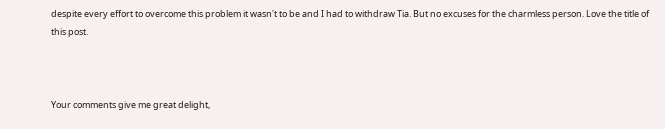despite every effort to overcome this problem it wasn't to be and I had to withdraw Tia. But no excuses for the charmless person. Love the title of this post.



Your comments give me great delight,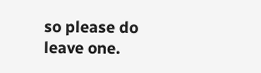so please do leave one.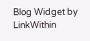Blog Widget by LinkWithin